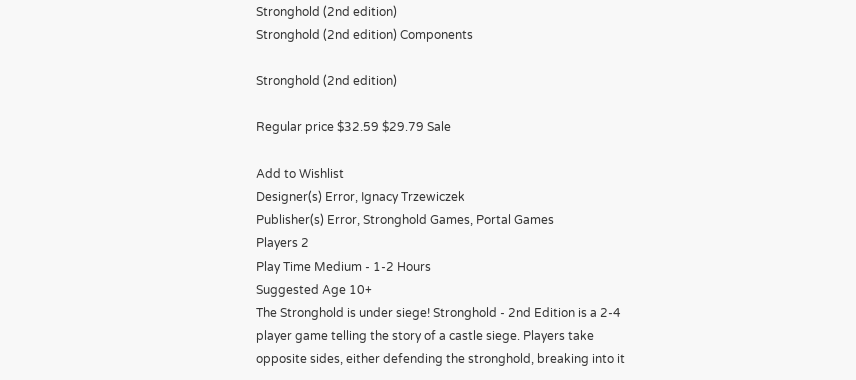Stronghold (2nd edition)
Stronghold (2nd edition) Components

Stronghold (2nd edition)

Regular price $32.59 $29.79 Sale

Add to Wishlist
Designer(s) Error, Ignacy Trzewiczek
Publisher(s) Error, Stronghold Games, Portal Games
Players 2
Play Time Medium - 1-2 Hours
Suggested Age 10+
The Stronghold is under siege! Stronghold - 2nd Edition is a 2-4 player game telling the story of a castle siege. Players take opposite sides, either defending the stronghold, breaking into it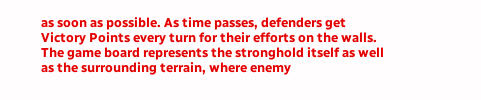as soon as possible. As time passes, defenders get Victory Points every turn for their efforts on the walls. The game board represents the stronghold itself as well as the surrounding terrain, where enemy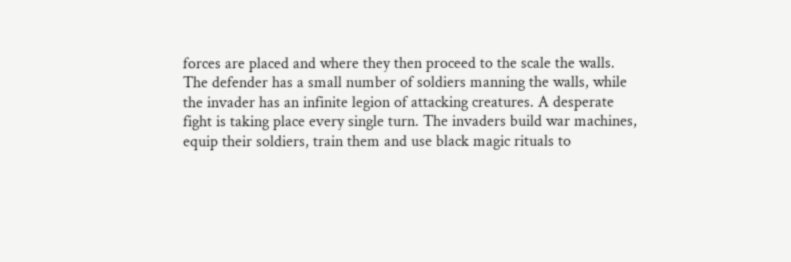forces are placed and where they then proceed to the scale the walls. The defender has a small number of soldiers manning the walls, while the invader has an infinite legion of attacking creatures. A desperate fight is taking place every single turn. The invaders build war machines, equip their soldiers, train them and use black magic rituals to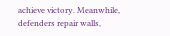achieve victory. Meanwhile, defenders repair walls,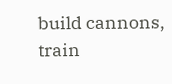build cannons, train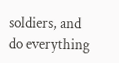soldiers, and do everything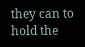they can to hold the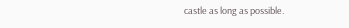castle as long as possible.